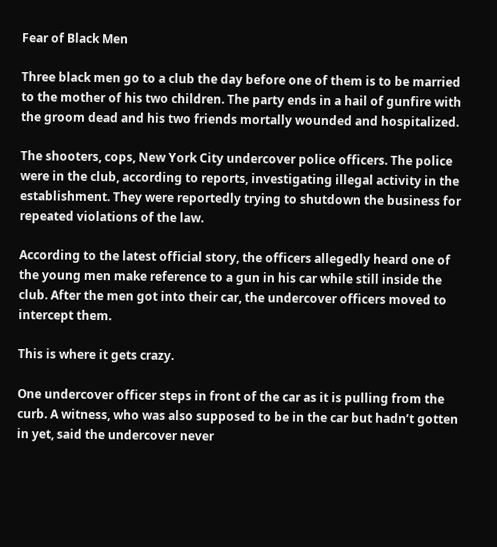Fear of Black Men

Three black men go to a club the day before one of them is to be married to the mother of his two children. The party ends in a hail of gunfire with the groom dead and his two friends mortally wounded and hospitalized.

The shooters, cops, New York City undercover police officers. The police were in the club, according to reports, investigating illegal activity in the establishment. They were reportedly trying to shutdown the business for repeated violations of the law.

According to the latest official story, the officers allegedly heard one of the young men make reference to a gun in his car while still inside the club. After the men got into their car, the undercover officers moved to intercept them.

This is where it gets crazy.

One undercover officer steps in front of the car as it is pulling from the curb. A witness, who was also supposed to be in the car but hadn’t gotten in yet, said the undercover never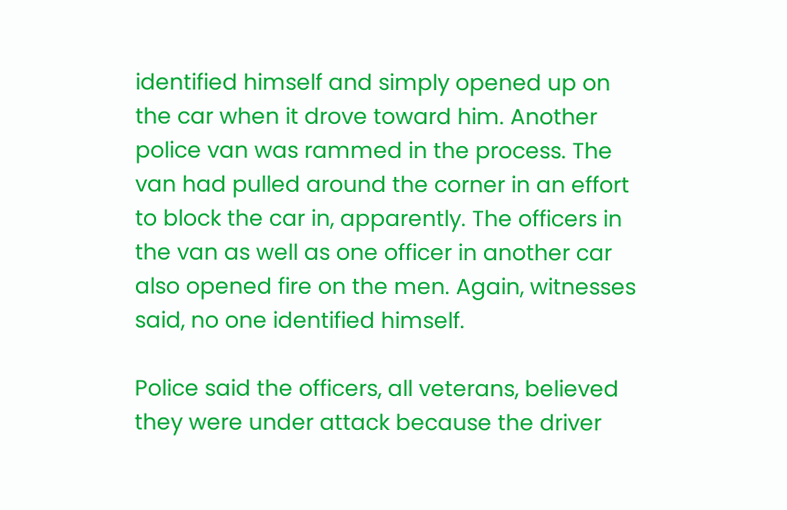identified himself and simply opened up on the car when it drove toward him. Another police van was rammed in the process. The van had pulled around the corner in an effort to block the car in, apparently. The officers in the van as well as one officer in another car also opened fire on the men. Again, witnesses said, no one identified himself.

Police said the officers, all veterans, believed they were under attack because the driver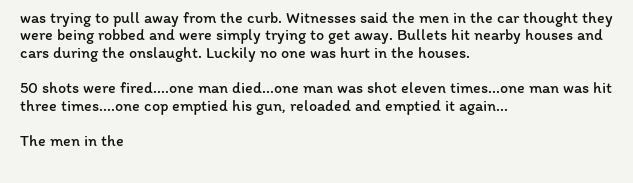was trying to pull away from the curb. Witnesses said the men in the car thought they were being robbed and were simply trying to get away. Bullets hit nearby houses and cars during the onslaught. Luckily no one was hurt in the houses.

50 shots were fired....one man died...one man was shot eleven times...one man was hit three times....one cop emptied his gun, reloaded and emptied it again...

The men in the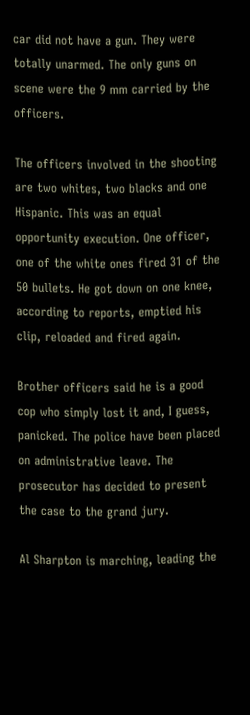car did not have a gun. They were totally unarmed. The only guns on scene were the 9 mm carried by the officers.

The officers involved in the shooting are two whites, two blacks and one Hispanic. This was an equal opportunity execution. One officer, one of the white ones fired 31 of the 50 bullets. He got down on one knee, according to reports, emptied his clip, reloaded and fired again.

Brother officers said he is a good cop who simply lost it and, I guess, panicked. The police have been placed on administrative leave. The prosecutor has decided to present the case to the grand jury.

Al Sharpton is marching, leading the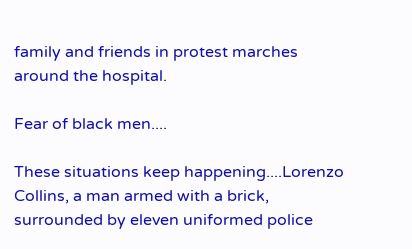family and friends in protest marches around the hospital.

Fear of black men....

These situations keep happening....Lorenzo Collins, a man armed with a brick, surrounded by eleven uniformed police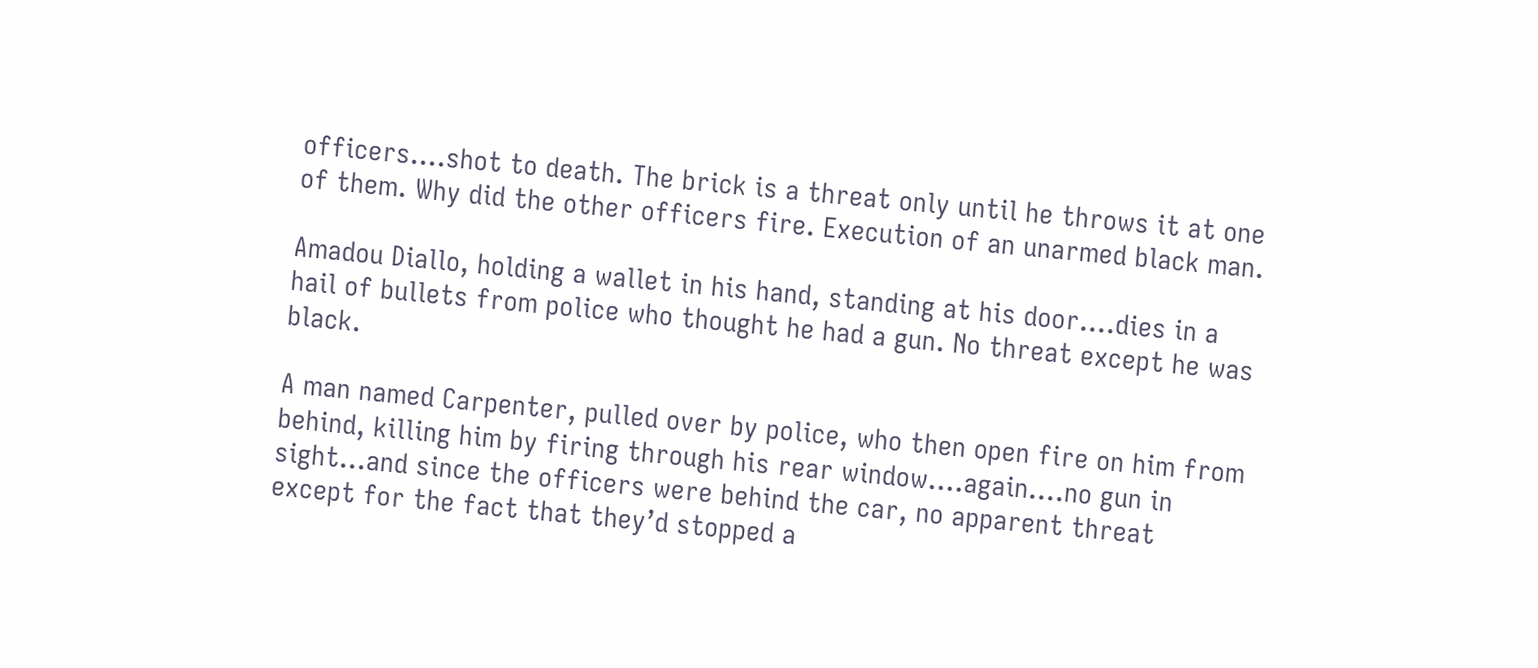officers....shot to death. The brick is a threat only until he throws it at one of them. Why did the other officers fire. Execution of an unarmed black man.

Amadou Diallo, holding a wallet in his hand, standing at his door....dies in a hail of bullets from police who thought he had a gun. No threat except he was black.

A man named Carpenter, pulled over by police, who then open fire on him from behind, killing him by firing through his rear window....again....no gun in sight...and since the officers were behind the car, no apparent threat except for the fact that they’d stopped a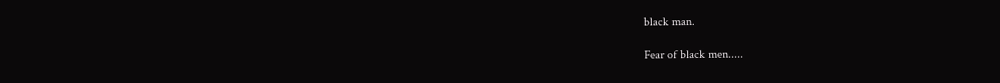black man.

Fear of black men.....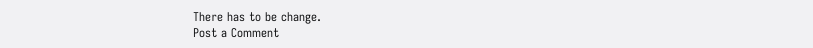There has to be change.
Post a Comment